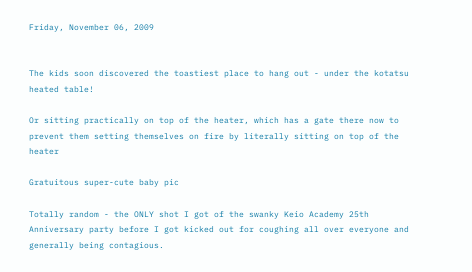Friday, November 06, 2009


The kids soon discovered the toastiest place to hang out - under the kotatsu heated table!

Or sitting practically on top of the heater, which has a gate there now to prevent them setting themselves on fire by literally sitting on top of the heater

Gratuitous super-cute baby pic

Totally random - the ONLY shot I got of the swanky Keio Academy 25th Anniversary party before I got kicked out for coughing all over everyone and generally being contagious.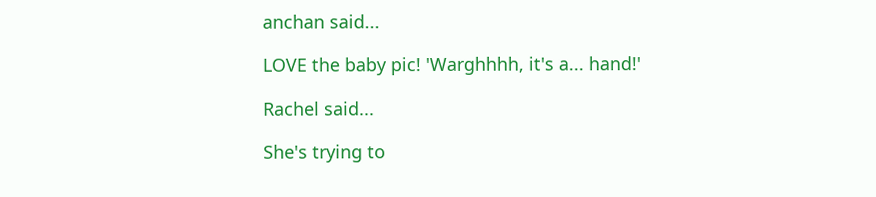anchan said...

LOVE the baby pic! 'Warghhhh, it's a... hand!'

Rachel said...

She's trying to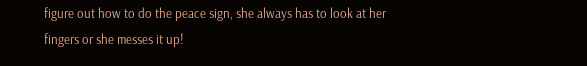figure out how to do the peace sign, she always has to look at her fingers or she messes it up!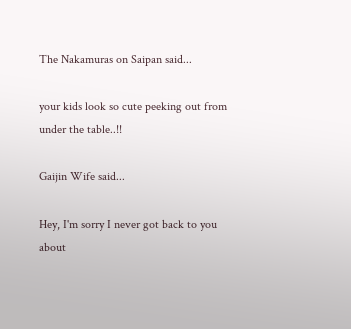The Nakamuras on Saipan said...

your kids look so cute peeking out from under the table..!!

Gaijin Wife said...

Hey, I'm sorry I never got back to you about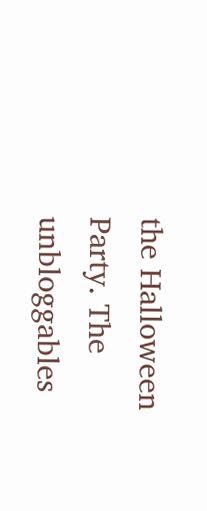the Halloween Party. The unbloggables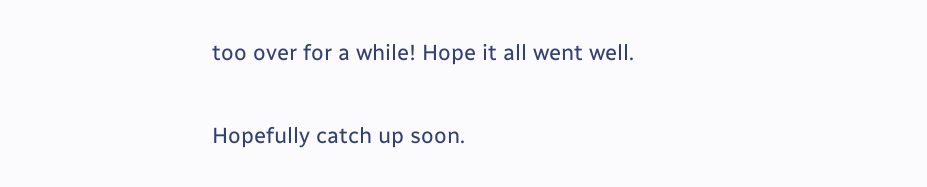too over for a while! Hope it all went well.

Hopefully catch up soon.